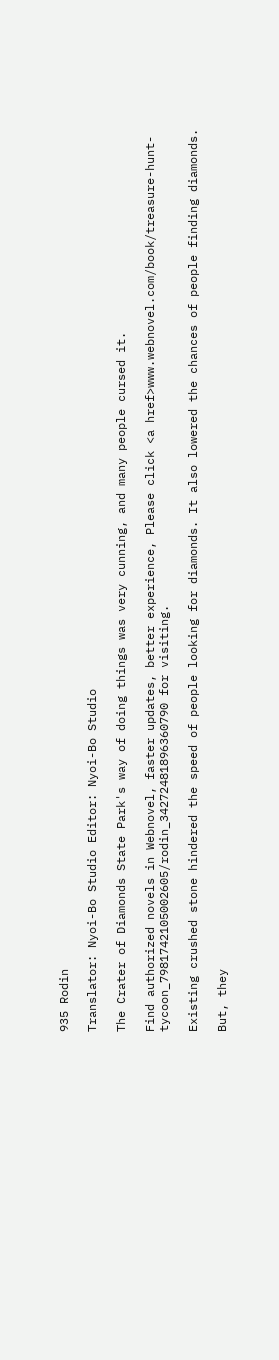935 Rodin

Translator: Nyoi-Bo Studio Editor: Nyoi-Bo Studio

The Crater of Diamonds State Park's way of doing things was very cunning, and many people cursed it.

Find authorized novels in Webnovel, faster updates, better experience, Please click <a href>www.webnovel.com/book/treasure-hunt-tycoon_7981742105002605/rodin_34272481896360790 for visiting.

Existing crushed stone hindered the speed of people looking for diamonds. It also lowered the chances of people finding diamonds.

But, they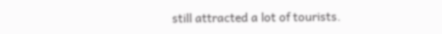still attracted a lot of tourists.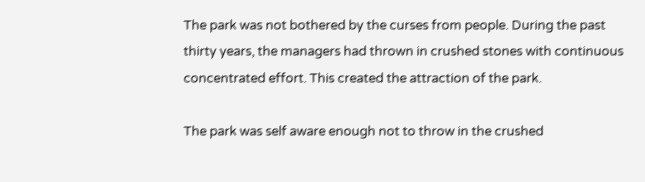The park was not bothered by the curses from people. During the past thirty years, the managers had thrown in crushed stones with continuous concentrated effort. This created the attraction of the park.

The park was self aware enough not to throw in the crushed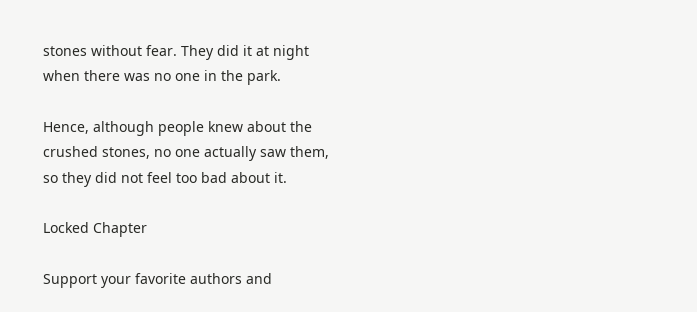stones without fear. They did it at night when there was no one in the park.

Hence, although people knew about the crushed stones, no one actually saw them, so they did not feel too bad about it.

Locked Chapter

Support your favorite authors and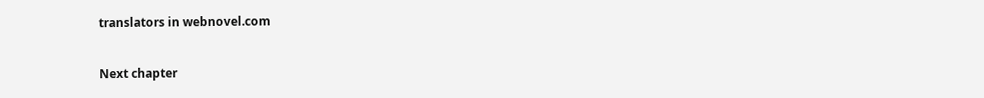translators in webnovel.com

Next chapter